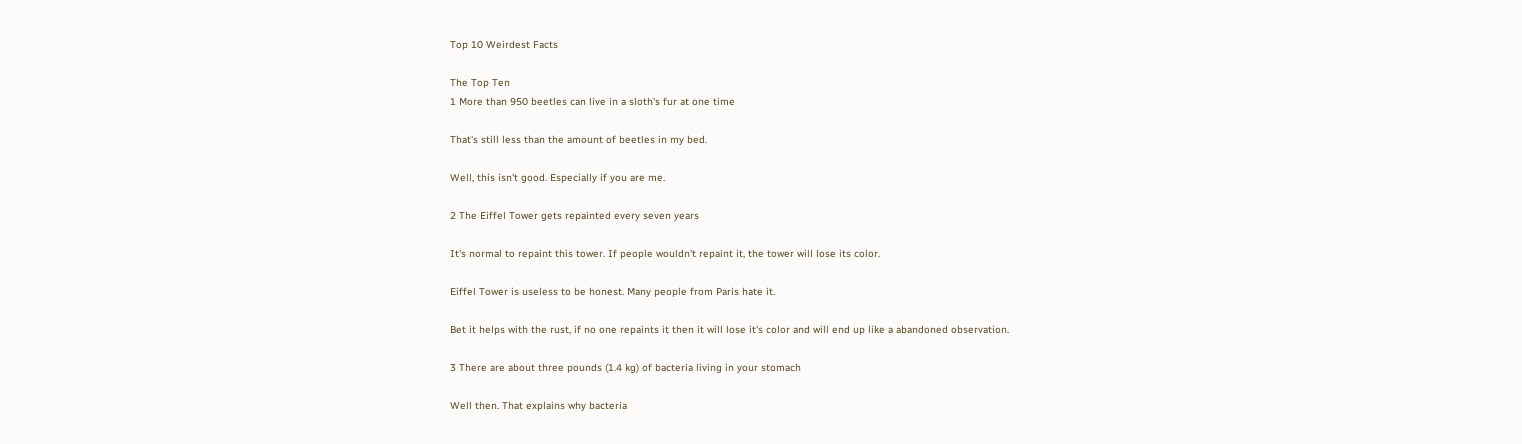Top 10 Weirdest Facts

The Top Ten
1 More than 950 beetles can live in a sloth's fur at one time

That's still less than the amount of beetles in my bed.

Well, this isn't good. Especially if you are me.

2 The Eiffel Tower gets repainted every seven years

It's normal to repaint this tower. If people wouldn't repaint it, the tower will lose its color.

Eiffel Tower is useless to be honest. Many people from Paris hate it.

Bet it helps with the rust, if no one repaints it then it will lose it's color and will end up like a abandoned observation.

3 There are about three pounds (1.4 kg) of bacteria living in your stomach

Well then. That explains why bacteria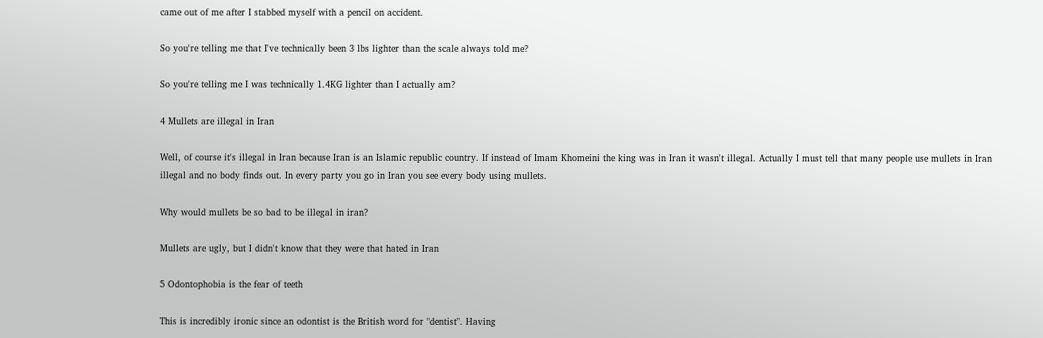came out of me after I stabbed myself with a pencil on accident.

So you're telling me that I've technically been 3 lbs lighter than the scale always told me?

So you're telling me I was technically 1.4KG lighter than I actually am?

4 Mullets are illegal in Iran

Well, of course it's illegal in Iran because Iran is an Islamic republic country. If instead of Imam Khomeini the king was in Iran it wasn't illegal. Actually I must tell that many people use mullets in Iran illegal and no body finds out. In every party you go in Iran you see every body using mullets.

Why would mullets be so bad to be illegal in iran?

Mullets are ugly, but I didn't know that they were that hated in Iran

5 Odontophobia is the fear of teeth

This is incredibly ironic since an odontist is the British word for "dentist". Having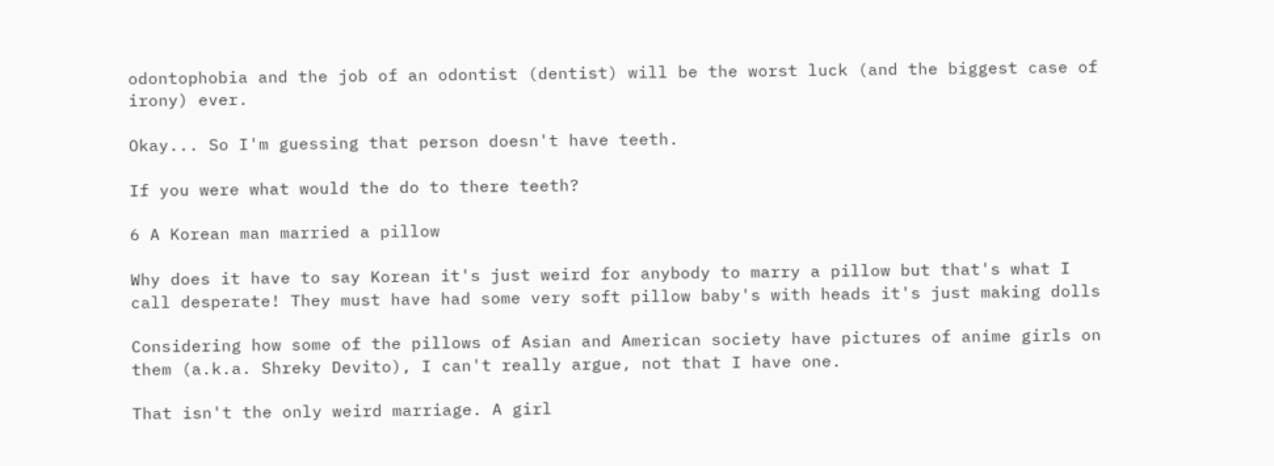odontophobia and the job of an odontist (dentist) will be the worst luck (and the biggest case of irony) ever.

Okay... So I'm guessing that person doesn't have teeth.

If you were what would the do to there teeth?

6 A Korean man married a pillow

Why does it have to say Korean it's just weird for anybody to marry a pillow but that's what I call desperate! They must have had some very soft pillow baby's with heads it's just making dolls

Considering how some of the pillows of Asian and American society have pictures of anime girls on them (a.k.a. Shreky Devito), I can't really argue, not that I have one.

That isn't the only weird marriage. A girl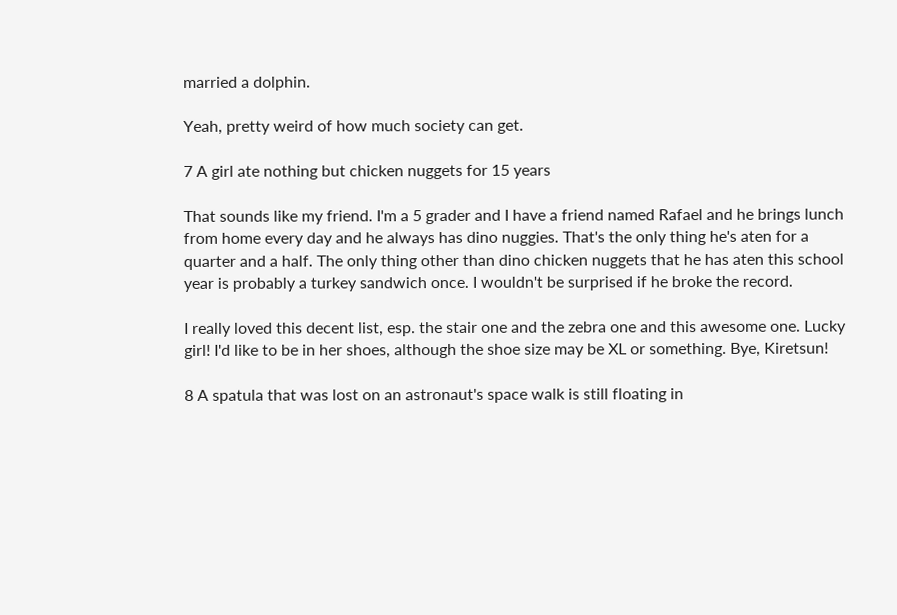married a dolphin.

Yeah, pretty weird of how much society can get.

7 A girl ate nothing but chicken nuggets for 15 years

That sounds like my friend. I'm a 5 grader and I have a friend named Rafael and he brings lunch from home every day and he always has dino nuggies. That's the only thing he's aten for a quarter and a half. The only thing other than dino chicken nuggets that he has aten this school year is probably a turkey sandwich once. I wouldn't be surprised if he broke the record.

I really loved this decent list, esp. the stair one and the zebra one and this awesome one. Lucky girl! I'd like to be in her shoes, although the shoe size may be XL or something. Bye, Kiretsun!

8 A spatula that was lost on an astronaut's space walk is still floating in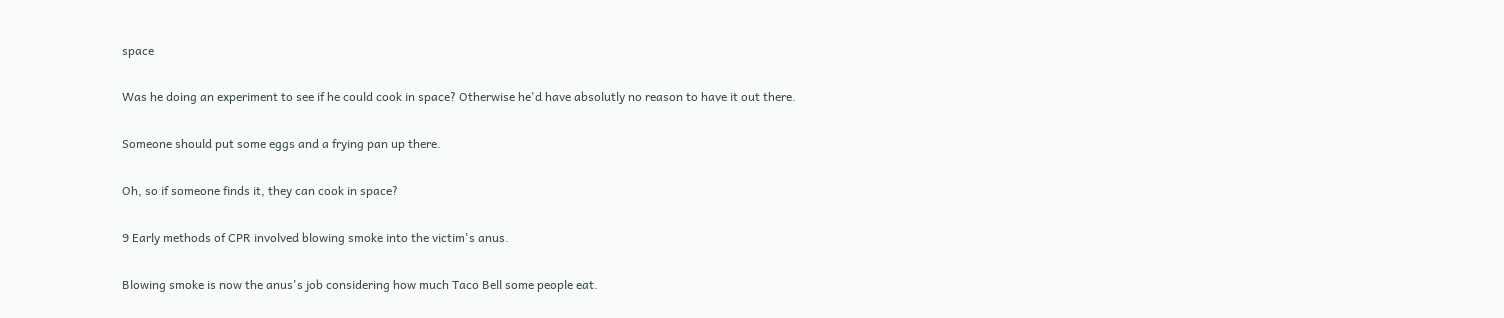space

Was he doing an experiment to see if he could cook in space? Otherwise he'd have absolutly no reason to have it out there.

Someone should put some eggs and a frying pan up there.

Oh, so if someone finds it, they can cook in space?

9 Early methods of CPR involved blowing smoke into the victim's anus.

Blowing smoke is now the anus's job considering how much Taco Bell some people eat.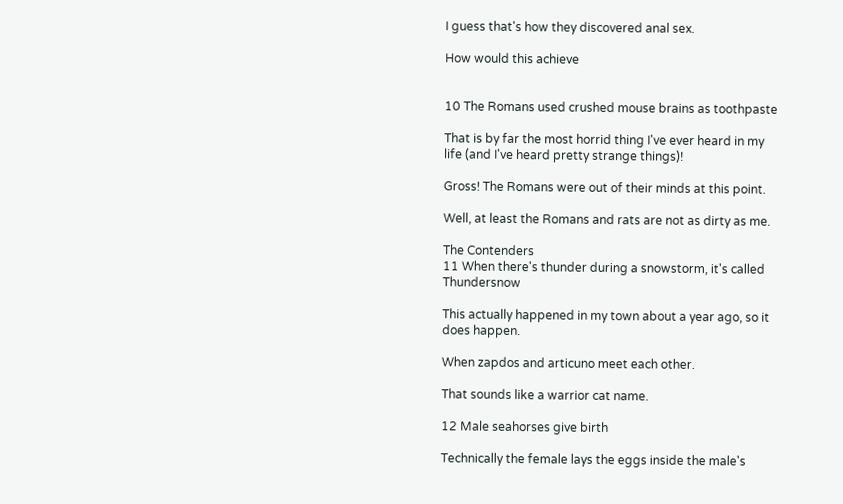I guess that's how they discovered anal sex.

How would this achieve


10 The Romans used crushed mouse brains as toothpaste

That is by far the most horrid thing I've ever heard in my life (and I've heard pretty strange things)!

Gross! The Romans were out of their minds at this point.

Well, at least the Romans and rats are not as dirty as me.

The Contenders
11 When there's thunder during a snowstorm, it's called Thundersnow

This actually happened in my town about a year ago, so it does happen.

When zapdos and articuno meet each other.

That sounds like a warrior cat name.

12 Male seahorses give birth

Technically the female lays the eggs inside the male's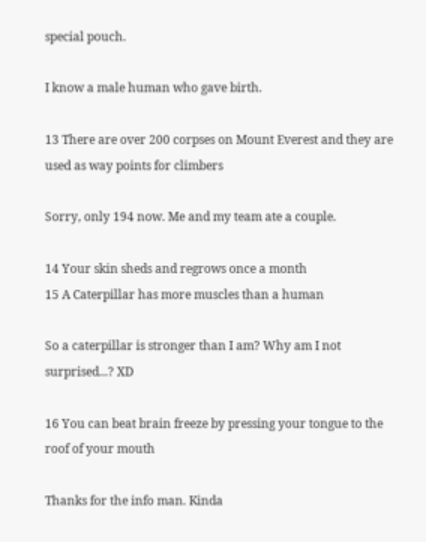special pouch.

I know a male human who gave birth.

13 There are over 200 corpses on Mount Everest and they are used as way points for climbers

Sorry, only 194 now. Me and my team ate a couple.

14 Your skin sheds and regrows once a month
15 A Caterpillar has more muscles than a human

So a caterpillar is stronger than I am? Why am I not surprised...? XD

16 You can beat brain freeze by pressing your tongue to the roof of your mouth

Thanks for the info man. Kinda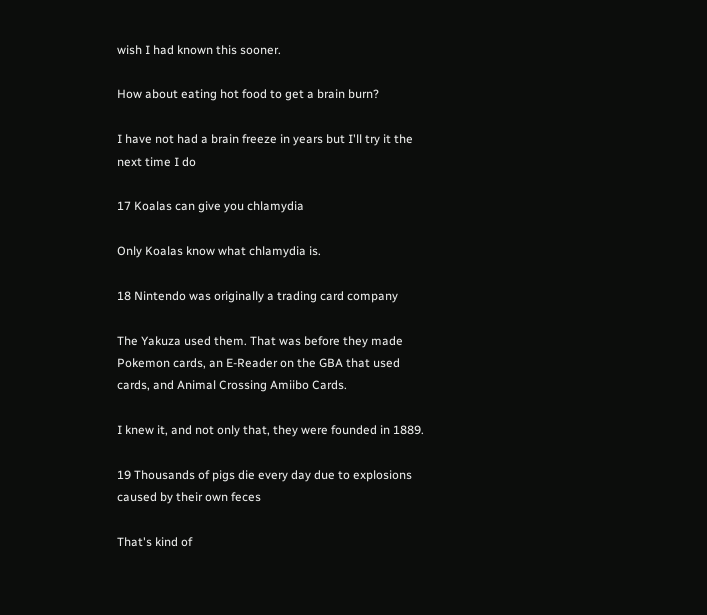wish I had known this sooner.

How about eating hot food to get a brain burn?

I have not had a brain freeze in years but I'll try it the next time I do

17 Koalas can give you chlamydia

Only Koalas know what chlamydia is.

18 Nintendo was originally a trading card company

The Yakuza used them. That was before they made Pokemon cards, an E-Reader on the GBA that used cards, and Animal Crossing Amiibo Cards.

I knew it, and not only that, they were founded in 1889.

19 Thousands of pigs die every day due to explosions caused by their own feces

That's kind of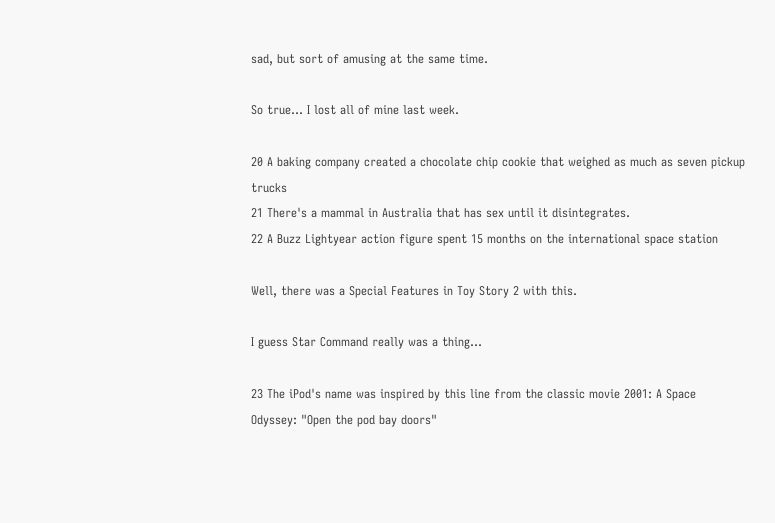sad, but sort of amusing at the same time.

So true... I lost all of mine last week.

20 A baking company created a chocolate chip cookie that weighed as much as seven pickup trucks
21 There's a mammal in Australia that has sex until it disintegrates.
22 A Buzz Lightyear action figure spent 15 months on the international space station

Well, there was a Special Features in Toy Story 2 with this.

I guess Star Command really was a thing...

23 The iPod's name was inspired by this line from the classic movie 2001: A Space Odyssey: "Open the pod bay doors"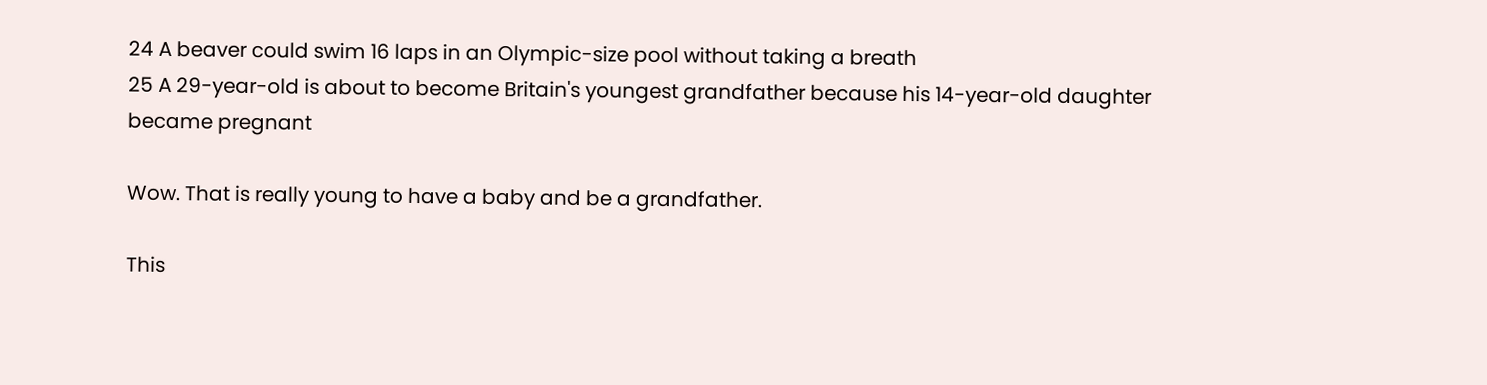24 A beaver could swim 16 laps in an Olympic-size pool without taking a breath
25 A 29-year-old is about to become Britain's youngest grandfather because his 14-year-old daughter became pregnant

Wow. That is really young to have a baby and be a grandfather.

This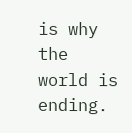is why the world is ending.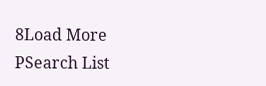8Load More
PSearch List